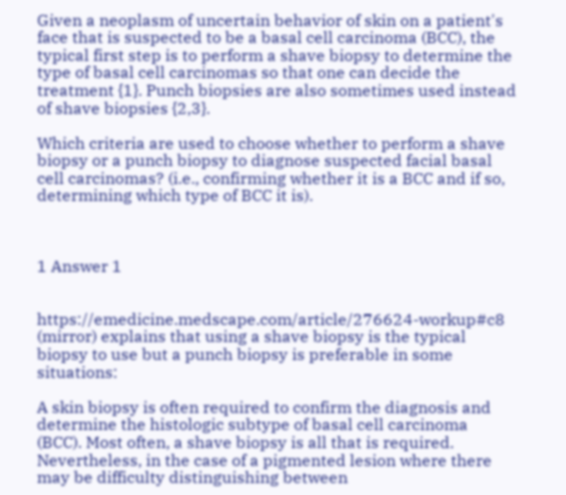Given a neoplasm of uncertain behavior of skin on a patient's face that is suspected to be a basal cell carcinoma (BCC), the typical first step is to perform a shave biopsy to determine the type of basal cell carcinomas so that one can decide the treatment {1}. Punch biopsies are also sometimes used instead of shave biopsies {2,3}.

Which criteria are used to choose whether to perform a shave biopsy or a punch biopsy to diagnose suspected facial basal cell carcinomas? (i.e., confirming whether it is a BCC and if so, determining which type of BCC it is).



1 Answer 1


https://emedicine.medscape.com/article/276624-workup#c8 (mirror) explains that using a shave biopsy is the typical biopsy to use but a punch biopsy is preferable in some situations:

A skin biopsy is often required to confirm the diagnosis and determine the histologic subtype of basal cell carcinoma (BCC). Most often, a shave biopsy is all that is required. Nevertheless, in the case of a pigmented lesion where there may be difficulty distinguishing between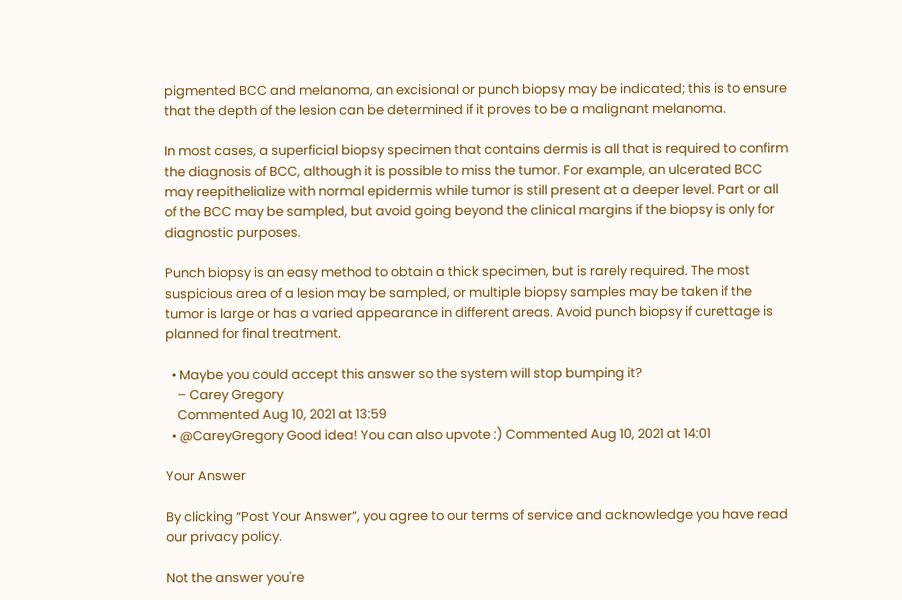pigmented BCC and melanoma, an excisional or punch biopsy may be indicated; this is to ensure that the depth of the lesion can be determined if it proves to be a malignant melanoma.

In most cases, a superficial biopsy specimen that contains dermis is all that is required to confirm the diagnosis of BCC, although it is possible to miss the tumor. For example, an ulcerated BCC may reepithelialize with normal epidermis while tumor is still present at a deeper level. Part or all of the BCC may be sampled, but avoid going beyond the clinical margins if the biopsy is only for diagnostic purposes.

Punch biopsy is an easy method to obtain a thick specimen, but is rarely required. The most suspicious area of a lesion may be sampled, or multiple biopsy samples may be taken if the tumor is large or has a varied appearance in different areas. Avoid punch biopsy if curettage is planned for final treatment.

  • Maybe you could accept this answer so the system will stop bumping it?
    – Carey Gregory
    Commented Aug 10, 2021 at 13:59
  • @CareyGregory Good idea! You can also upvote :) Commented Aug 10, 2021 at 14:01

Your Answer

By clicking “Post Your Answer”, you agree to our terms of service and acknowledge you have read our privacy policy.

Not the answer you're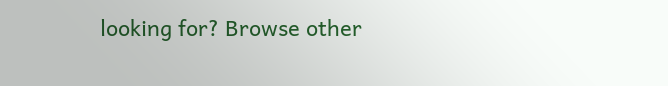looking for? Browse other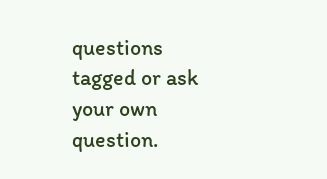questions tagged or ask your own question.